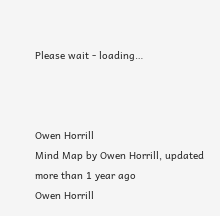Please wait - loading…



Owen Horrill
Mind Map by Owen Horrill, updated more than 1 year ago
Owen Horrill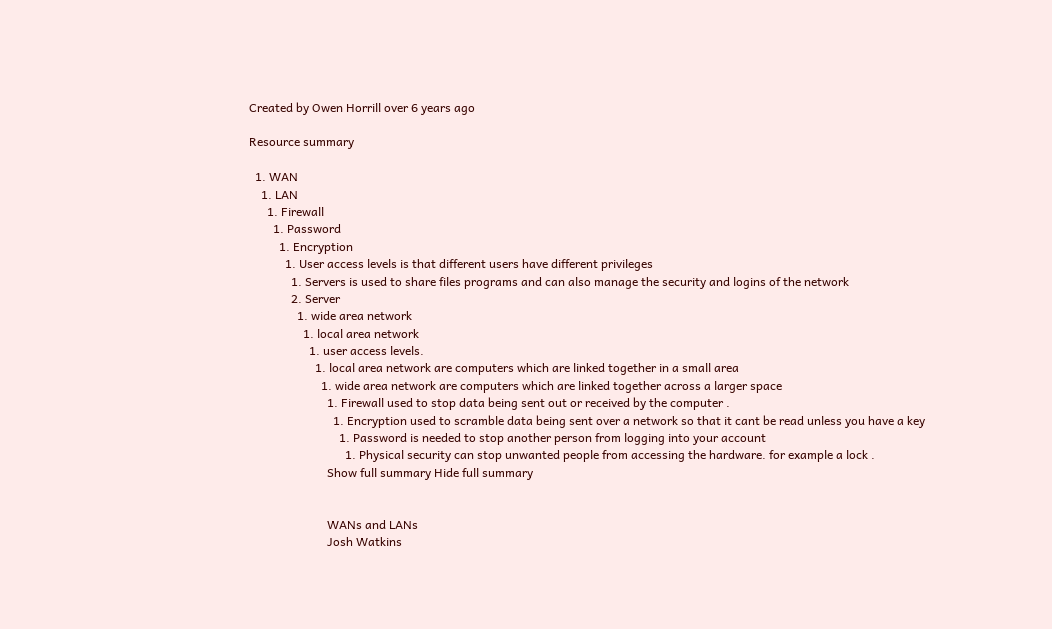Created by Owen Horrill over 6 years ago

Resource summary

  1. WAN
    1. LAN
      1. Firewall
        1. Password
          1. Encryption
            1. User access levels is that different users have different privileges
              1. Servers is used to share files programs and can also manage the security and logins of the network
              2. Server
                1. wide area network
                  1. local area network
                    1. user access levels.
                      1. local area network are computers which are linked together in a small area
                        1. wide area network are computers which are linked together across a larger space
                          1. Firewall used to stop data being sent out or received by the computer .
                            1. Encryption used to scramble data being sent over a network so that it cant be read unless you have a key
                              1. Password is needed to stop another person from logging into your account
                                1. Physical security can stop unwanted people from accessing the hardware. for example a lock .
                          Show full summary Hide full summary


                          WANs and LANs
                          Josh Watkins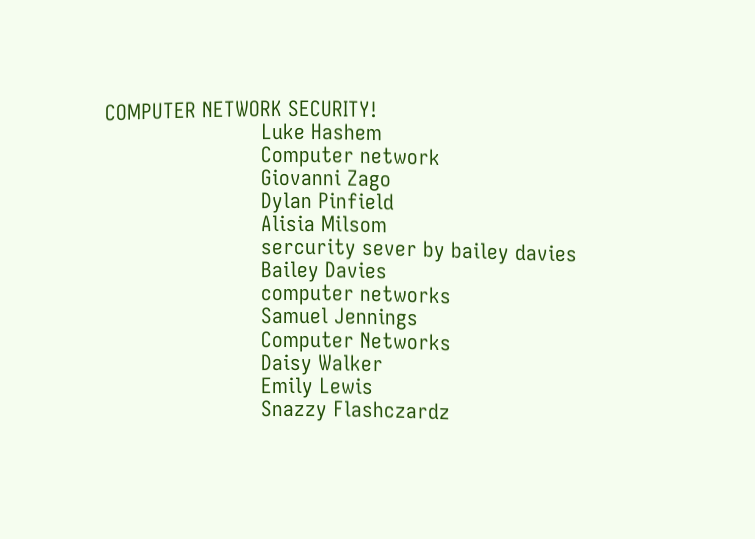COMPUTER NETWORK SECURITY!
                          Luke Hashem
                          Computer network
                          Giovanni Zago
                          Dylan Pinfield
                          Alisia Milsom
                          sercurity sever by bailey davies
                          Bailey Davies
                          computer networks
                          Samuel Jennings
                          Computer Networks
                          Daisy Walker
                          Emily Lewis
                          Snazzy Flashczardz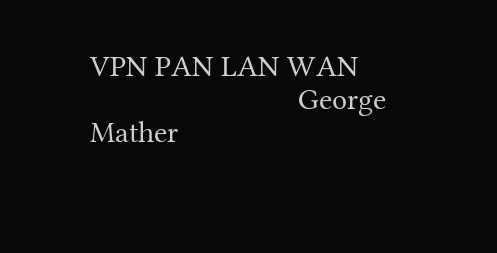VPN PAN LAN WAN
                          George Mather